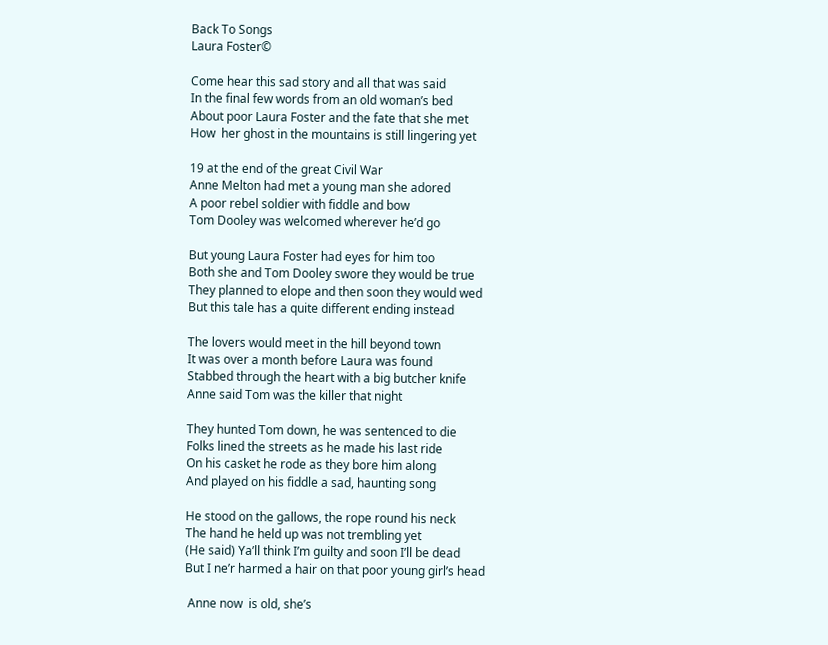Back To Songs
Laura Foster©

Come hear this sad story and all that was said
In the final few words from an old woman’s bed
About poor Laura Foster and the fate that she met
How  her ghost in the mountains is still lingering yet

19 at the end of the great Civil War
Anne Melton had met a young man she adored
A poor rebel soldier with fiddle and bow
Tom Dooley was welcomed wherever he’d go

But young Laura Foster had eyes for him too
Both she and Tom Dooley swore they would be true
They planned to elope and then soon they would wed
But this tale has a quite different ending instead

The lovers would meet in the hill beyond town
It was over a month before Laura was found
Stabbed through the heart with a big butcher knife
Anne said Tom was the killer that night

They hunted Tom down, he was sentenced to die
Folks lined the streets as he made his last ride
On his casket he rode as they bore him along
And played on his fiddle a sad, haunting song

He stood on the gallows, the rope round his neck
The hand he held up was not trembling yet
(He said) Ya’ll think I’m guilty and soon I’ll be dead
But I ne’r harmed a hair on that poor young girl’s head

 Anne now  is old, she’s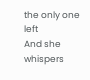the only one left
And she whispers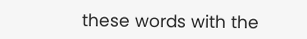these words with the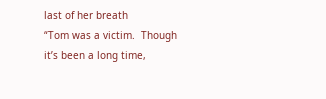last of her breath
“Tom was a victim.  Though it’s been a long time,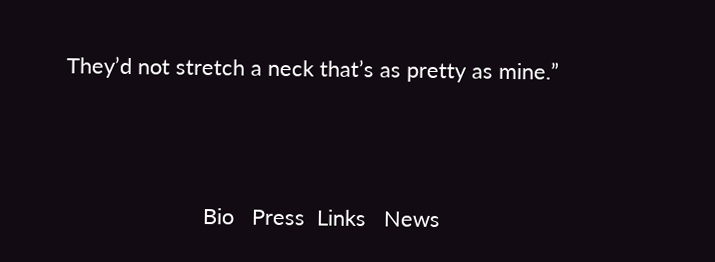They’d not stretch a neck that’s as pretty as mine.”



                       Bio   Press  Links   News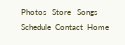Photos   Store   Songs   Schedule  Contact  Home